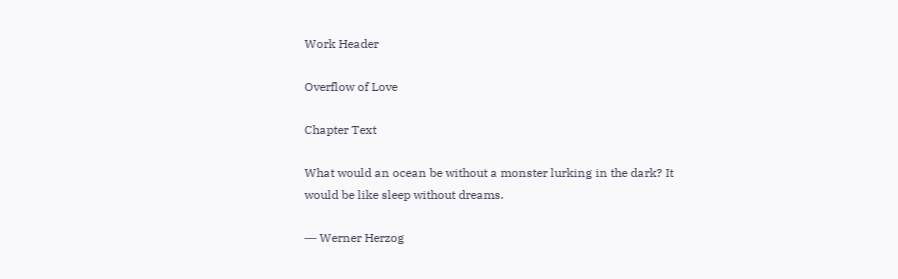Work Header

Overflow of Love

Chapter Text

What would an ocean be without a monster lurking in the dark? It would be like sleep without dreams.

― Werner Herzog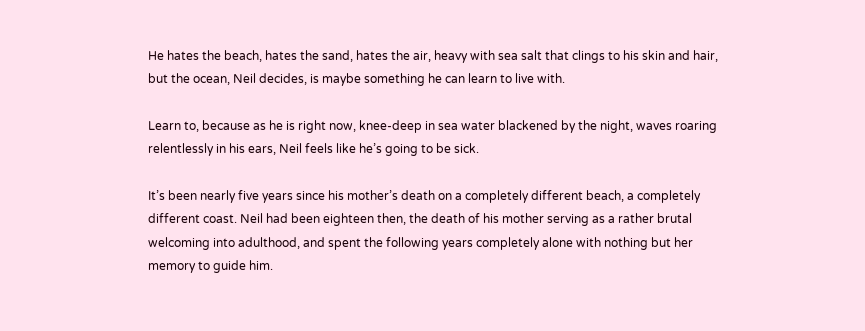He hates the beach, hates the sand, hates the air, heavy with sea salt that clings to his skin and hair, but the ocean, Neil decides, is maybe something he can learn to live with.

Learn to, because as he is right now, knee-deep in sea water blackened by the night, waves roaring relentlessly in his ears, Neil feels like he’s going to be sick.

It’s been nearly five years since his mother’s death on a completely different beach, a completely different coast. Neil had been eighteen then, the death of his mother serving as a rather brutal welcoming into adulthood, and spent the following years completely alone with nothing but her memory to guide him.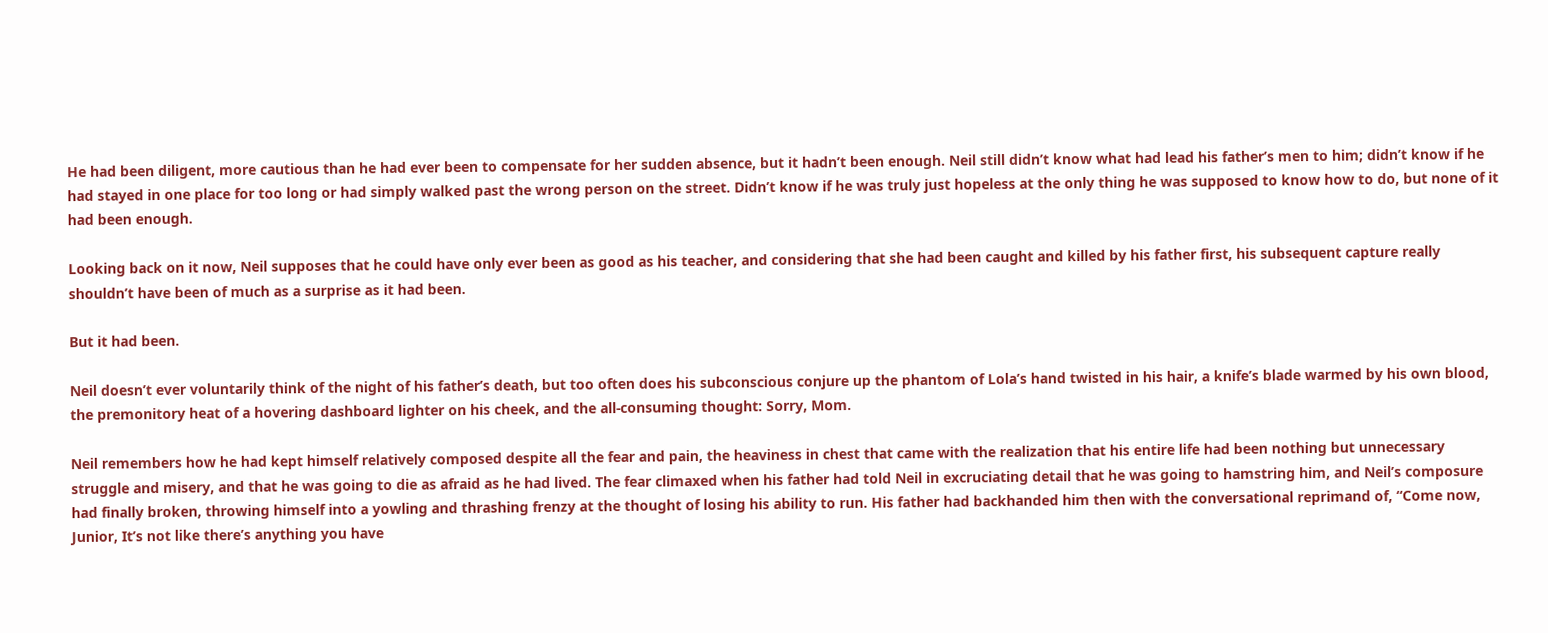He had been diligent, more cautious than he had ever been to compensate for her sudden absence, but it hadn’t been enough. Neil still didn’t know what had lead his father’s men to him; didn’t know if he had stayed in one place for too long or had simply walked past the wrong person on the street. Didn’t know if he was truly just hopeless at the only thing he was supposed to know how to do, but none of it had been enough.

Looking back on it now, Neil supposes that he could have only ever been as good as his teacher, and considering that she had been caught and killed by his father first, his subsequent capture really shouldn’t have been of much as a surprise as it had been.

But it had been.

Neil doesn’t ever voluntarily think of the night of his father’s death, but too often does his subconscious conjure up the phantom of Lola’s hand twisted in his hair, a knife’s blade warmed by his own blood, the premonitory heat of a hovering dashboard lighter on his cheek, and the all-consuming thought: Sorry, Mom.

Neil remembers how he had kept himself relatively composed despite all the fear and pain, the heaviness in chest that came with the realization that his entire life had been nothing but unnecessary struggle and misery, and that he was going to die as afraid as he had lived. The fear climaxed when his father had told Neil in excruciating detail that he was going to hamstring him, and Neil’s composure had finally broken, throwing himself into a yowling and thrashing frenzy at the thought of losing his ability to run. His father had backhanded him then with the conversational reprimand of, “Come now, Junior, It’s not like there’s anything you have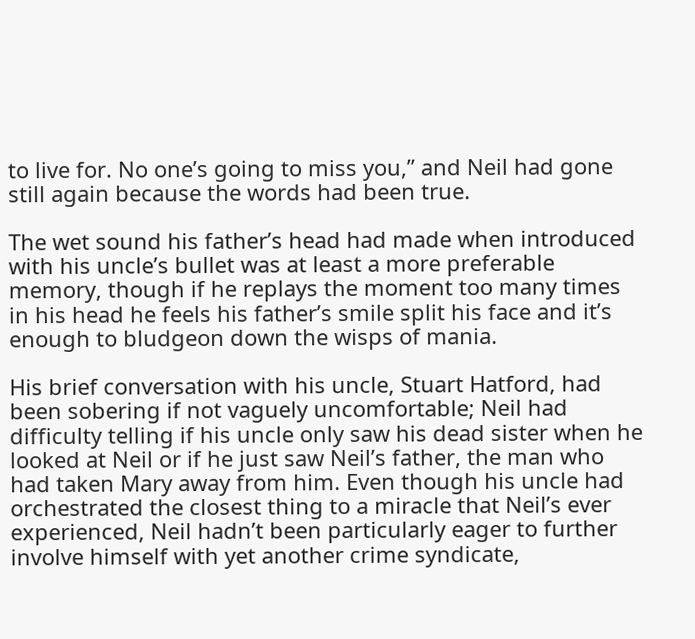to live for. No one’s going to miss you,” and Neil had gone still again because the words had been true.

The wet sound his father’s head had made when introduced with his uncle’s bullet was at least a more preferable memory, though if he replays the moment too many times in his head he feels his father’s smile split his face and it’s enough to bludgeon down the wisps of mania.

His brief conversation with his uncle, Stuart Hatford, had been sobering if not vaguely uncomfortable; Neil had difficulty telling if his uncle only saw his dead sister when he looked at Neil or if he just saw Neil’s father, the man who had taken Mary away from him. Even though his uncle had orchestrated the closest thing to a miracle that Neil’s ever experienced, Neil hadn’t been particularly eager to further involve himself with yet another crime syndicate,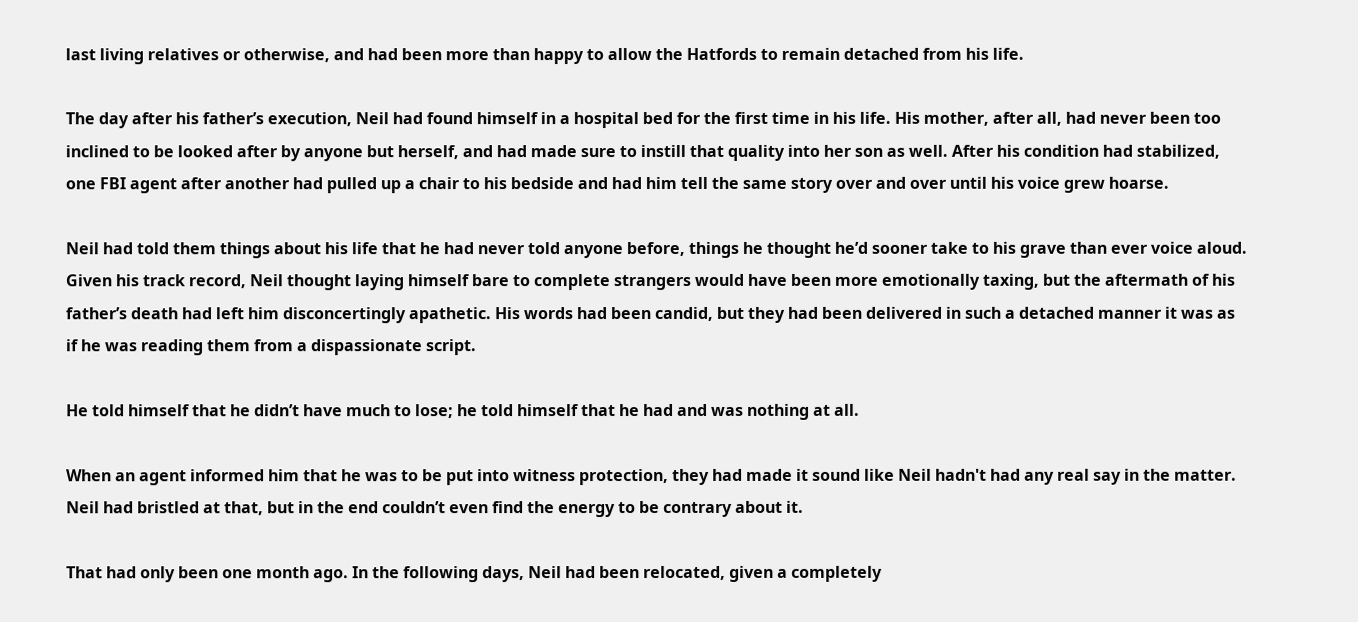last living relatives or otherwise, and had been more than happy to allow the Hatfords to remain detached from his life.

The day after his father’s execution, Neil had found himself in a hospital bed for the first time in his life. His mother, after all, had never been too inclined to be looked after by anyone but herself, and had made sure to instill that quality into her son as well. After his condition had stabilized, one FBI agent after another had pulled up a chair to his bedside and had him tell the same story over and over until his voice grew hoarse.

Neil had told them things about his life that he had never told anyone before, things he thought he’d sooner take to his grave than ever voice aloud. Given his track record, Neil thought laying himself bare to complete strangers would have been more emotionally taxing, but the aftermath of his father’s death had left him disconcertingly apathetic. His words had been candid, but they had been delivered in such a detached manner it was as if he was reading them from a dispassionate script.

He told himself that he didn’t have much to lose; he told himself that he had and was nothing at all.

When an agent informed him that he was to be put into witness protection, they had made it sound like Neil hadn't had any real say in the matter. Neil had bristled at that, but in the end couldn’t even find the energy to be contrary about it.

That had only been one month ago. In the following days, Neil had been relocated, given a completely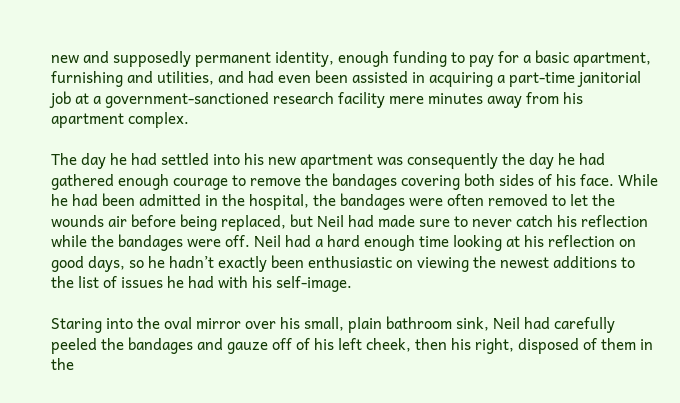new and supposedly permanent identity, enough funding to pay for a basic apartment, furnishing and utilities, and had even been assisted in acquiring a part-time janitorial job at a government-sanctioned research facility mere minutes away from his apartment complex.

The day he had settled into his new apartment was consequently the day he had gathered enough courage to remove the bandages covering both sides of his face. While he had been admitted in the hospital, the bandages were often removed to let the wounds air before being replaced, but Neil had made sure to never catch his reflection while the bandages were off. Neil had a hard enough time looking at his reflection on good days, so he hadn’t exactly been enthusiastic on viewing the newest additions to the list of issues he had with his self-image.

Staring into the oval mirror over his small, plain bathroom sink, Neil had carefully peeled the bandages and gauze off of his left cheek, then his right, disposed of them in the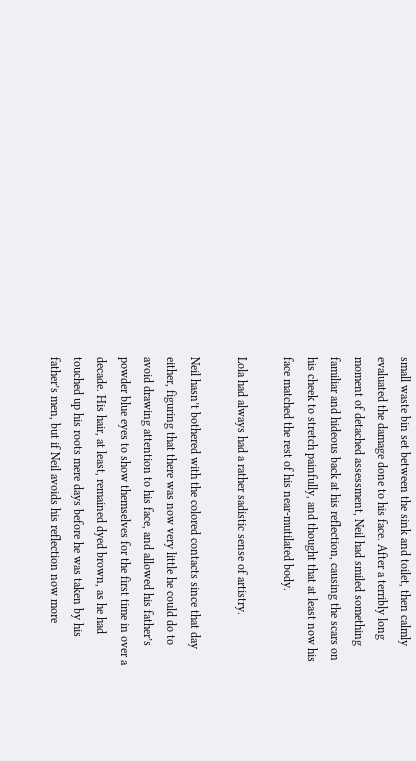small waste bin set between the sink and toilet, then calmly evaluated the damage done to his face. After a terribly long moment of detached assessment, Neil had smiled something familiar and hideous back at his reflection, causing the scars on his cheek to stretch painfully, and thought that at least now his face matched the rest of his near-mutilated body.

Lola had always had a rather sadistic sense of artistry.

Neil hasn’t bothered with the colored contacts since that day either, figuring that there was now very little he could do to avoid drawing attention to his face, and allowed his father’s powder blue eyes to show themselves for the first time in over a decade. His hair, at least, remained dyed brown, as he had touched up his roots mere days before he was taken by his father’s men, but if Neil avoids his reflection now more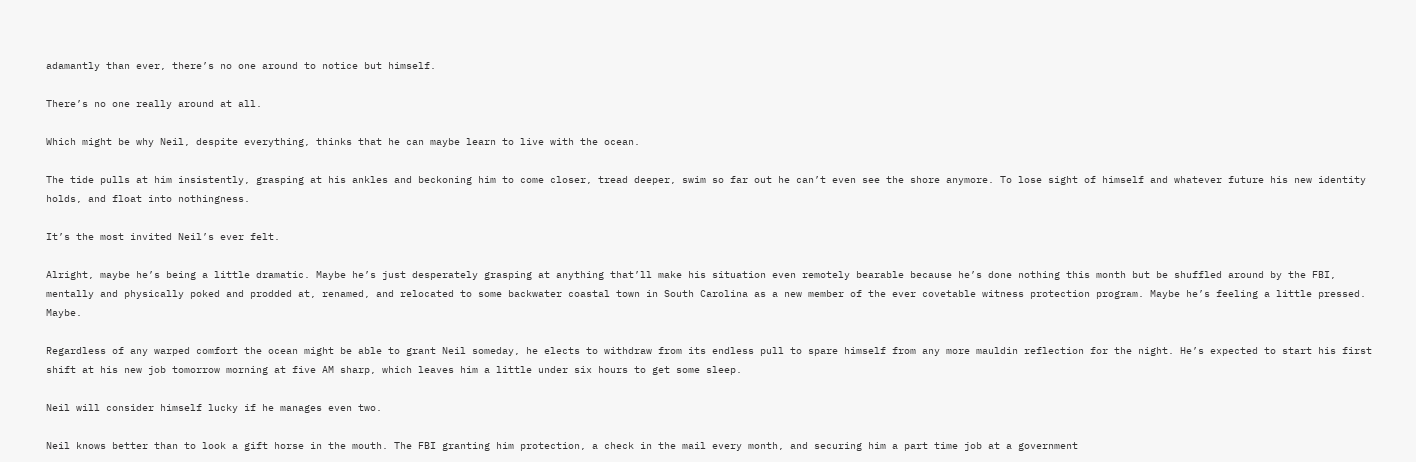adamantly than ever, there’s no one around to notice but himself.

There’s no one really around at all.

Which might be why Neil, despite everything, thinks that he can maybe learn to live with the ocean.

The tide pulls at him insistently, grasping at his ankles and beckoning him to come closer, tread deeper, swim so far out he can’t even see the shore anymore. To lose sight of himself and whatever future his new identity holds, and float into nothingness.

It’s the most invited Neil’s ever felt.

Alright, maybe he’s being a little dramatic. Maybe he’s just desperately grasping at anything that’ll make his situation even remotely bearable because he’s done nothing this month but be shuffled around by the FBI, mentally and physically poked and prodded at, renamed, and relocated to some backwater coastal town in South Carolina as a new member of the ever covetable witness protection program. Maybe he’s feeling a little pressed. Maybe.

Regardless of any warped comfort the ocean might be able to grant Neil someday, he elects to withdraw from its endless pull to spare himself from any more mauldin reflection for the night. He’s expected to start his first shift at his new job tomorrow morning at five AM sharp, which leaves him a little under six hours to get some sleep.

Neil will consider himself lucky if he manages even two.

Neil knows better than to look a gift horse in the mouth. The FBI granting him protection, a check in the mail every month, and securing him a part time job at a government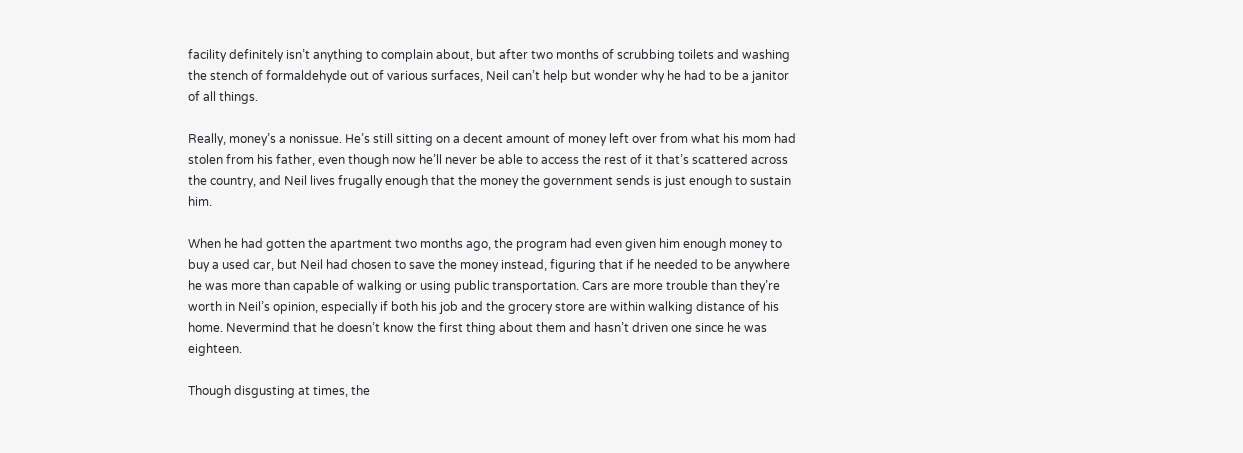facility definitely isn’t anything to complain about, but after two months of scrubbing toilets and washing the stench of formaldehyde out of various surfaces, Neil can’t help but wonder why he had to be a janitor of all things.

Really, money’s a nonissue. He’s still sitting on a decent amount of money left over from what his mom had stolen from his father, even though now he’ll never be able to access the rest of it that’s scattered across the country, and Neil lives frugally enough that the money the government sends is just enough to sustain him.

When he had gotten the apartment two months ago, the program had even given him enough money to buy a used car, but Neil had chosen to save the money instead, figuring that if he needed to be anywhere he was more than capable of walking or using public transportation. Cars are more trouble than they’re worth in Neil’s opinion, especially if both his job and the grocery store are within walking distance of his home. Nevermind that he doesn’t know the first thing about them and hasn’t driven one since he was eighteen.

Though disgusting at times, the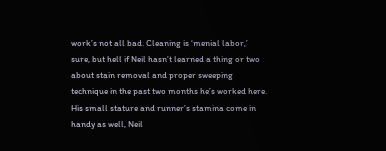work’s not all bad. Cleaning is ‘menial labor,’ sure, but hell if Neil hasn’t learned a thing or two about stain removal and proper sweeping technique in the past two months he’s worked here. His small stature and runner’s stamina come in handy as well, Neil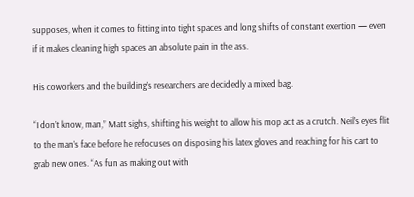supposes, when it comes to fitting into tight spaces and long shifts of constant exertion — even if it makes cleaning high spaces an absolute pain in the ass.

His coworkers and the building’s researchers are decidedly a mixed bag.

“I don’t know, man,” Matt sighs, shifting his weight to allow his mop act as a crutch. Neil’s eyes flit to the man’s face before he refocuses on disposing his latex gloves and reaching for his cart to grab new ones. “As fun as making out with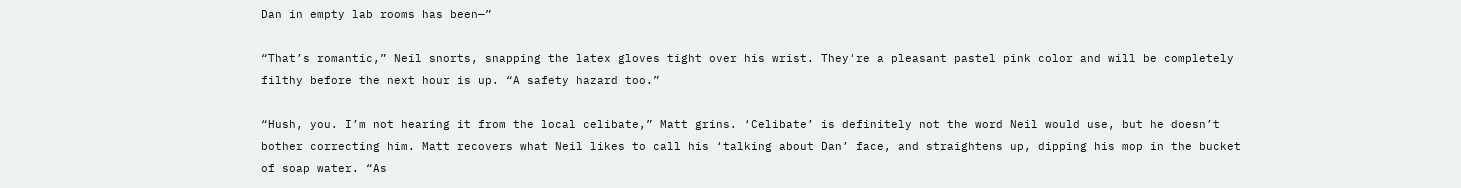Dan in empty lab rooms has been—”

“That’s romantic,” Neil snorts, snapping the latex gloves tight over his wrist. They're a pleasant pastel pink color and will be completely filthy before the next hour is up. “A safety hazard too.”

“Hush, you. I’m not hearing it from the local celibate,” Matt grins. ‘Celibate’ is definitely not the word Neil would use, but he doesn’t bother correcting him. Matt recovers what Neil likes to call his ‘talking about Dan’ face, and straightens up, dipping his mop in the bucket of soap water. “As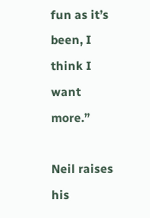fun as it’s been, I think I want more.”

Neil raises his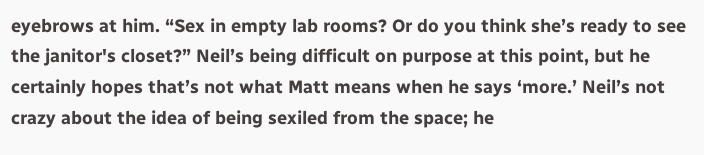eyebrows at him. “Sex in empty lab rooms? Or do you think she’s ready to see the janitor's closet?” Neil’s being difficult on purpose at this point, but he certainly hopes that’s not what Matt means when he says ‘more.’ Neil’s not crazy about the idea of being sexiled from the space; he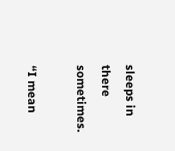sleeps in there sometimes.

“I mean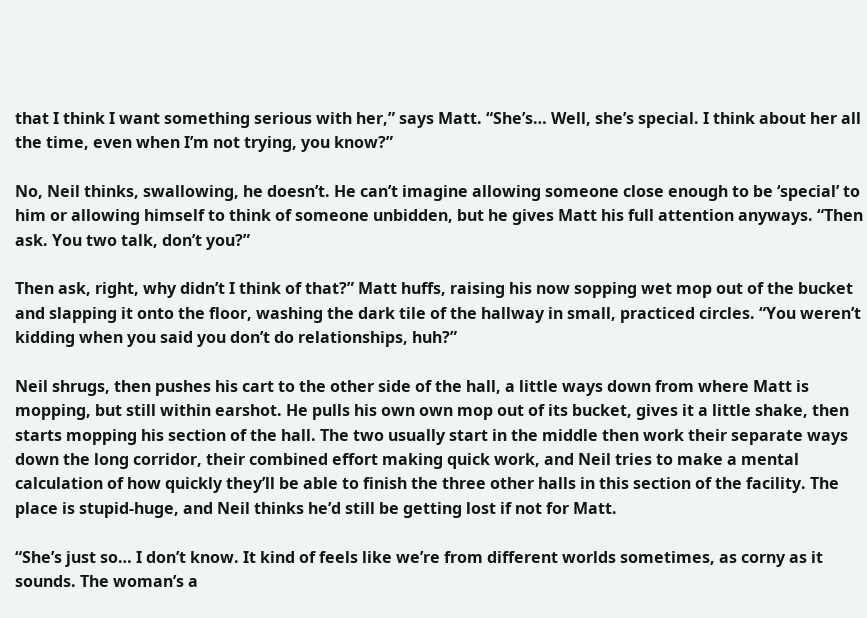that I think I want something serious with her,” says Matt. “She’s… Well, she’s special. I think about her all the time, even when I’m not trying, you know?”

No, Neil thinks, swallowing, he doesn’t. He can’t imagine allowing someone close enough to be ‘special’ to him or allowing himself to think of someone unbidden, but he gives Matt his full attention anyways. “Then ask. You two talk, don’t you?”

Then ask, right, why didn’t I think of that?” Matt huffs, raising his now sopping wet mop out of the bucket and slapping it onto the floor, washing the dark tile of the hallway in small, practiced circles. “You weren’t kidding when you said you don’t do relationships, huh?”

Neil shrugs, then pushes his cart to the other side of the hall, a little ways down from where Matt is mopping, but still within earshot. He pulls his own own mop out of its bucket, gives it a little shake, then starts mopping his section of the hall. The two usually start in the middle then work their separate ways down the long corridor, their combined effort making quick work, and Neil tries to make a mental calculation of how quickly they’ll be able to finish the three other halls in this section of the facility. The place is stupid-huge, and Neil thinks he’d still be getting lost if not for Matt.

“She’s just so… I don’t know. It kind of feels like we’re from different worlds sometimes, as corny as it sounds. The woman’s a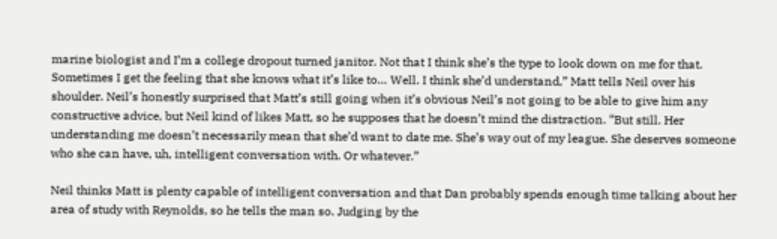marine biologist and I’m a college dropout turned janitor. Not that I think she’s the type to look down on me for that. Sometimes I get the feeling that she knows what it’s like to… Well. I think she’d understand,” Matt tells Neil over his shoulder. Neil’s honestly surprised that Matt’s still going when it’s obvious Neil’s not going to be able to give him any constructive advice, but Neil kind of likes Matt, so he supposes that he doesn’t mind the distraction. “But still. Her understanding me doesn’t necessarily mean that she’d want to date me. She’s way out of my league. She deserves someone who she can have, uh, intelligent conversation with. Or whatever.”

Neil thinks Matt is plenty capable of intelligent conversation and that Dan probably spends enough time talking about her area of study with Reynolds, so he tells the man so. Judging by the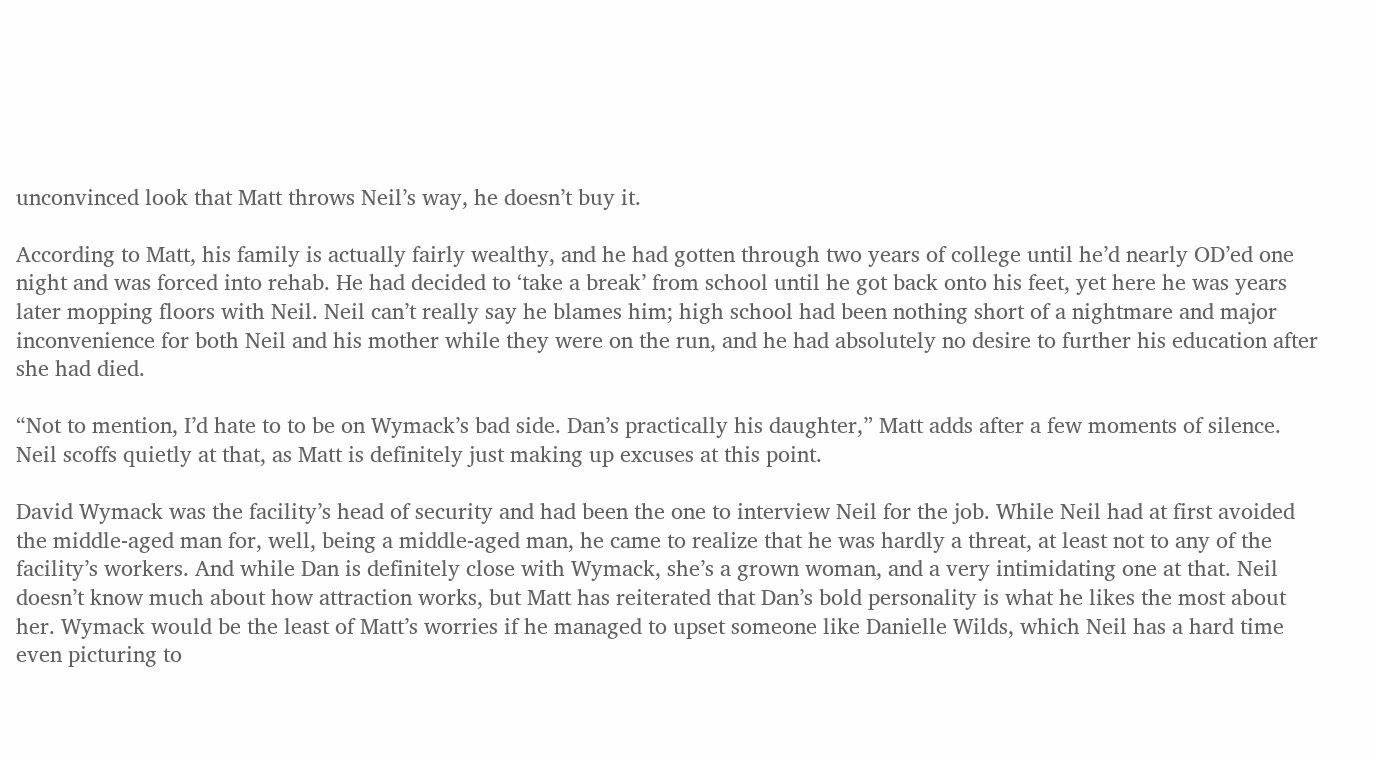unconvinced look that Matt throws Neil’s way, he doesn’t buy it.

According to Matt, his family is actually fairly wealthy, and he had gotten through two years of college until he’d nearly OD’ed one night and was forced into rehab. He had decided to ‘take a break’ from school until he got back onto his feet, yet here he was years later mopping floors with Neil. Neil can’t really say he blames him; high school had been nothing short of a nightmare and major inconvenience for both Neil and his mother while they were on the run, and he had absolutely no desire to further his education after she had died.

“Not to mention, I’d hate to to be on Wymack’s bad side. Dan’s practically his daughter,” Matt adds after a few moments of silence. Neil scoffs quietly at that, as Matt is definitely just making up excuses at this point.

David Wymack was the facility’s head of security and had been the one to interview Neil for the job. While Neil had at first avoided the middle-aged man for, well, being a middle-aged man, he came to realize that he was hardly a threat, at least not to any of the facility’s workers. And while Dan is definitely close with Wymack, she’s a grown woman, and a very intimidating one at that. Neil doesn’t know much about how attraction works, but Matt has reiterated that Dan’s bold personality is what he likes the most about her. Wymack would be the least of Matt’s worries if he managed to upset someone like Danielle Wilds, which Neil has a hard time even picturing to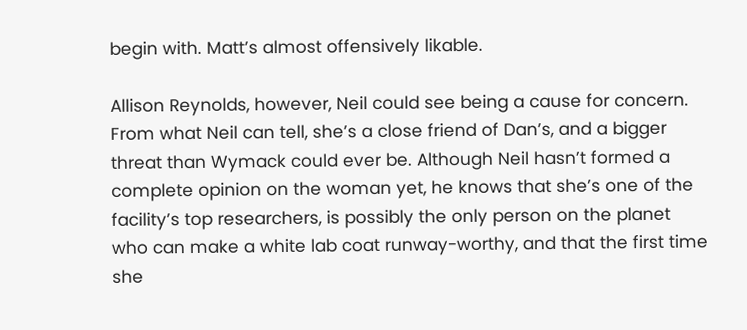begin with. Matt’s almost offensively likable.

Allison Reynolds, however, Neil could see being a cause for concern. From what Neil can tell, she’s a close friend of Dan’s, and a bigger threat than Wymack could ever be. Although Neil hasn’t formed a complete opinion on the woman yet, he knows that she’s one of the facility’s top researchers, is possibly the only person on the planet who can make a white lab coat runway-worthy, and that the first time she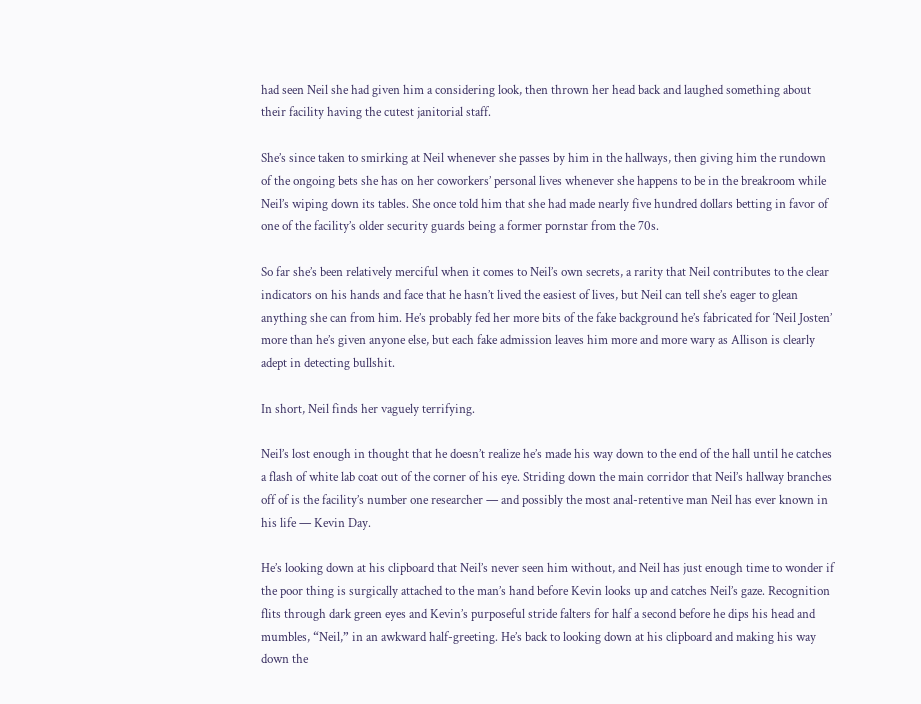had seen Neil she had given him a considering look, then thrown her head back and laughed something about their facility having the cutest janitorial staff.

She’s since taken to smirking at Neil whenever she passes by him in the hallways, then giving him the rundown of the ongoing bets she has on her coworkers’ personal lives whenever she happens to be in the breakroom while Neil’s wiping down its tables. She once told him that she had made nearly five hundred dollars betting in favor of one of the facility’s older security guards being a former pornstar from the 70s.

So far she’s been relatively merciful when it comes to Neil’s own secrets, a rarity that Neil contributes to the clear indicators on his hands and face that he hasn’t lived the easiest of lives, but Neil can tell she’s eager to glean anything she can from him. He’s probably fed her more bits of the fake background he’s fabricated for ‘Neil Josten’ more than he’s given anyone else, but each fake admission leaves him more and more wary as Allison is clearly adept in detecting bullshit.

In short, Neil finds her vaguely terrifying.

Neil’s lost enough in thought that he doesn’t realize he’s made his way down to the end of the hall until he catches a flash of white lab coat out of the corner of his eye. Striding down the main corridor that Neil’s hallway branches off of is the facility’s number one researcher — and possibly the most anal-retentive man Neil has ever known in his life — Kevin Day.

He’s looking down at his clipboard that Neil’s never seen him without, and Neil has just enough time to wonder if the poor thing is surgically attached to the man’s hand before Kevin looks up and catches Neil’s gaze. Recognition flits through dark green eyes and Kevin’s purposeful stride falters for half a second before he dips his head and mumbles, “Neil,” in an awkward half-greeting. He’s back to looking down at his clipboard and making his way down the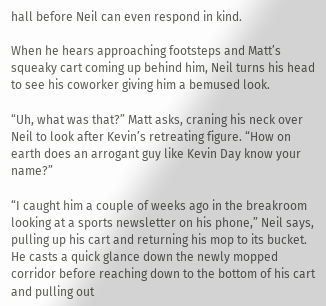hall before Neil can even respond in kind.

When he hears approaching footsteps and Matt’s squeaky cart coming up behind him, Neil turns his head to see his coworker giving him a bemused look.

“Uh, what was that?” Matt asks, craning his neck over Neil to look after Kevin’s retreating figure. “How on earth does an arrogant guy like Kevin Day know your name?”

“I caught him a couple of weeks ago in the breakroom looking at a sports newsletter on his phone,” Neil says, pulling up his cart and returning his mop to its bucket. He casts a quick glance down the newly mopped corridor before reaching down to the bottom of his cart and pulling out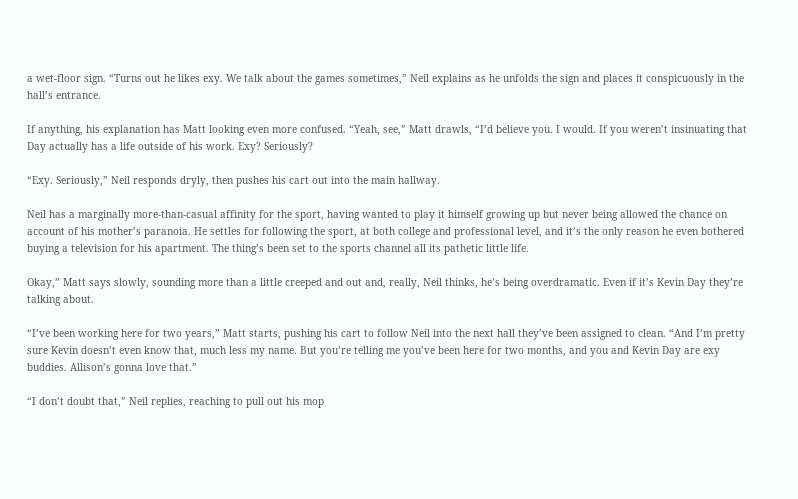a wet-floor sign. “Turns out he likes exy. We talk about the games sometimes,” Neil explains as he unfolds the sign and places it conspicuously in the hall’s entrance.

If anything, his explanation has Matt looking even more confused. “Yeah, see,” Matt drawls, “I’d believe you. I would. If you weren’t insinuating that Day actually has a life outside of his work. Exy? Seriously?

“Exy. Seriously,” Neil responds dryly, then pushes his cart out into the main hallway.

Neil has a marginally more-than-casual affinity for the sport, having wanted to play it himself growing up but never being allowed the chance on account of his mother’s paranoia. He settles for following the sport, at both college and professional level, and it’s the only reason he even bothered buying a television for his apartment. The thing’s been set to the sports channel all its pathetic little life.

Okay,” Matt says slowly, sounding more than a little creeped and out and, really, Neil thinks, he’s being overdramatic. Even if it’s Kevin Day they’re talking about.

“I’ve been working here for two years,” Matt starts, pushing his cart to follow Neil into the next hall they’ve been assigned to clean. “And I’m pretty sure Kevin doesn’t even know that, much less my name. But you’re telling me you’ve been here for two months, and you and Kevin Day are exy buddies. Allison’s gonna love that.”

“I don’t doubt that,” Neil replies, reaching to pull out his mop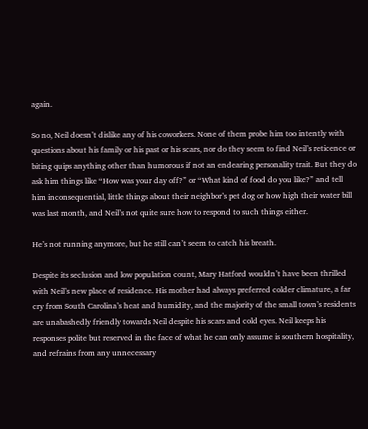again.

So no, Neil doesn’t dislike any of his coworkers. None of them probe him too intently with questions about his family or his past or his scars, nor do they seem to find Neil’s reticence or biting quips anything other than humorous if not an endearing personality trait. But they do ask him things like “How was your day off?” or “What kind of food do you like?” and tell him inconsequential, little things about their neighbor’s pet dog or how high their water bill was last month, and Neil’s not quite sure how to respond to such things either.

He’s not running anymore, but he still can’t seem to catch his breath.

Despite its seclusion and low population count, Mary Hatford wouldn’t have been thrilled with Neil’s new place of residence. His mother had always preferred colder climature, a far cry from South Carolina’s heat and humidity, and the majority of the small town’s residents are unabashedly friendly towards Neil despite his scars and cold eyes. Neil keeps his responses polite but reserved in the face of what he can only assume is southern hospitality, and refrains from any unnecessary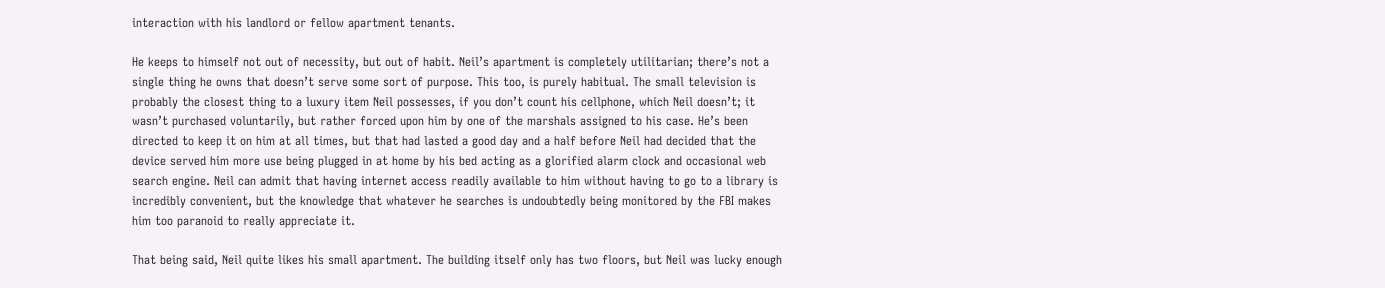interaction with his landlord or fellow apartment tenants.

He keeps to himself not out of necessity, but out of habit. Neil’s apartment is completely utilitarian; there’s not a single thing he owns that doesn’t serve some sort of purpose. This too, is purely habitual. The small television is probably the closest thing to a luxury item Neil possesses, if you don’t count his cellphone, which Neil doesn’t; it wasn’t purchased voluntarily, but rather forced upon him by one of the marshals assigned to his case. He’s been directed to keep it on him at all times, but that had lasted a good day and a half before Neil had decided that the device served him more use being plugged in at home by his bed acting as a glorified alarm clock and occasional web search engine. Neil can admit that having internet access readily available to him without having to go to a library is incredibly convenient, but the knowledge that whatever he searches is undoubtedly being monitored by the FBI makes him too paranoid to really appreciate it.

That being said, Neil quite likes his small apartment. The building itself only has two floors, but Neil was lucky enough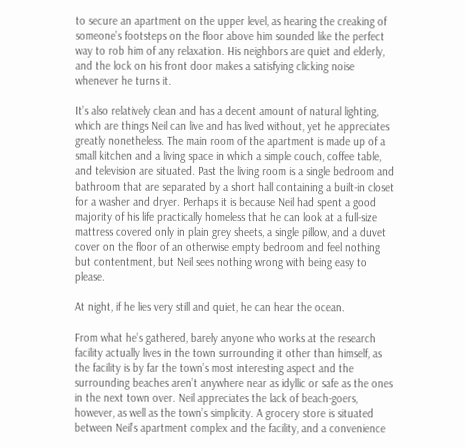to secure an apartment on the upper level, as hearing the creaking of someone’s footsteps on the floor above him sounded like the perfect way to rob him of any relaxation. His neighbors are quiet and elderly, and the lock on his front door makes a satisfying clicking noise whenever he turns it.

It’s also relatively clean and has a decent amount of natural lighting, which are things Neil can live and has lived without, yet he appreciates greatly nonetheless. The main room of the apartment is made up of a small kitchen and a living space in which a simple couch, coffee table, and television are situated. Past the living room is a single bedroom and bathroom that are separated by a short hall containing a built-in closet for a washer and dryer. Perhaps it is because Neil had spent a good majority of his life practically homeless that he can look at a full-size mattress covered only in plain grey sheets, a single pillow, and a duvet cover on the floor of an otherwise empty bedroom and feel nothing but contentment, but Neil sees nothing wrong with being easy to please.

At night, if he lies very still and quiet, he can hear the ocean.

From what he’s gathered, barely anyone who works at the research facility actually lives in the town surrounding it other than himself, as the facility is by far the town’s most interesting aspect and the surrounding beaches aren’t anywhere near as idyllic or safe as the ones in the next town over. Neil appreciates the lack of beach-goers, however, as well as the town’s simplicity. A grocery store is situated between Neil’s apartment complex and the facility, and a convenience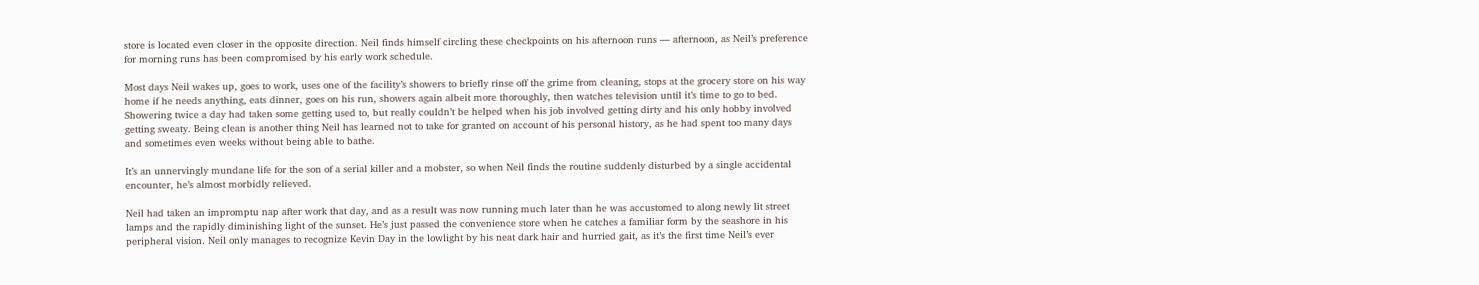store is located even closer in the opposite direction. Neil finds himself circling these checkpoints on his afternoon runs — afternoon, as Neil’s preference for morning runs has been compromised by his early work schedule.

Most days Neil wakes up, goes to work, uses one of the facility’s showers to briefly rinse off the grime from cleaning, stops at the grocery store on his way home if he needs anything, eats dinner, goes on his run, showers again albeit more thoroughly, then watches television until it’s time to go to bed. Showering twice a day had taken some getting used to, but really couldn’t be helped when his job involved getting dirty and his only hobby involved getting sweaty. Being clean is another thing Neil has learned not to take for granted on account of his personal history, as he had spent too many days and sometimes even weeks without being able to bathe.

It’s an unnervingly mundane life for the son of a serial killer and a mobster, so when Neil finds the routine suddenly disturbed by a single accidental encounter, he’s almost morbidly relieved.

Neil had taken an impromptu nap after work that day, and as a result was now running much later than he was accustomed to along newly lit street lamps and the rapidly diminishing light of the sunset. He’s just passed the convenience store when he catches a familiar form by the seashore in his peripheral vision. Neil only manages to recognize Kevin Day in the lowlight by his neat dark hair and hurried gait, as it’s the first time Neil’s ever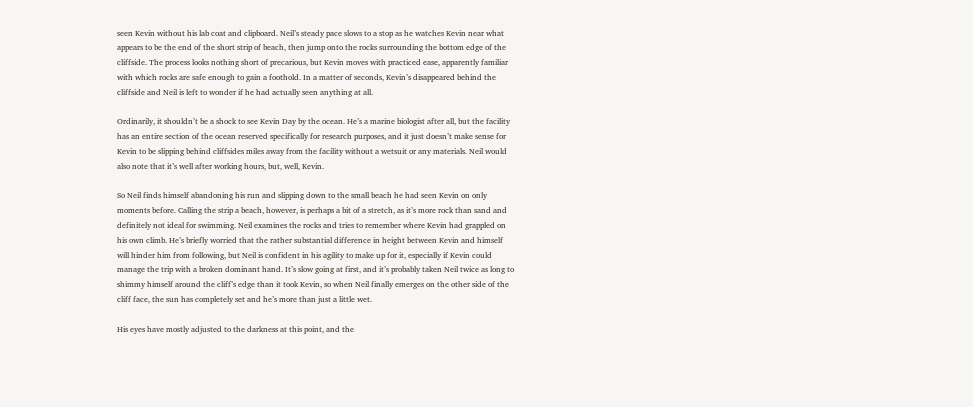seen Kevin without his lab coat and clipboard. Neil’s steady pace slows to a stop as he watches Kevin near what appears to be the end of the short strip of beach, then jump onto the rocks surrounding the bottom edge of the cliffside. The process looks nothing short of precarious, but Kevin moves with practiced ease, apparently familiar with which rocks are safe enough to gain a foothold. In a matter of seconds, Kevin’s disappeared behind the cliffside and Neil is left to wonder if he had actually seen anything at all.

Ordinarily, it shouldn’t be a shock to see Kevin Day by the ocean. He’s a marine biologist after all, but the facility has an entire section of the ocean reserved specifically for research purposes, and it just doesn’t make sense for Kevin to be slipping behind cliffsides miles away from the facility without a wetsuit or any materials. Neil would also note that it’s well after working hours, but, well, Kevin.

So Neil finds himself abandoning his run and slipping down to the small beach he had seen Kevin on only moments before. Calling the strip a beach, however, is perhaps a bit of a stretch, as it’s more rock than sand and definitely not ideal for swimming. Neil examines the rocks and tries to remember where Kevin had grappled on his own climb. He’s briefly worried that the rather substantial difference in height between Kevin and himself will hinder him from following, but Neil is confident in his agility to make up for it, especially if Kevin could manage the trip with a broken dominant hand. It’s slow going at first, and it’s probably taken Neil twice as long to shimmy himself around the cliff’s edge than it took Kevin, so when Neil finally emerges on the other side of the cliff face, the sun has completely set and he’s more than just a little wet.

His eyes have mostly adjusted to the darkness at this point, and the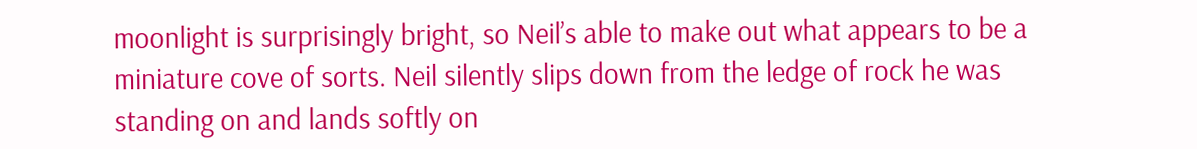moonlight is surprisingly bright, so Neil’s able to make out what appears to be a miniature cove of sorts. Neil silently slips down from the ledge of rock he was standing on and lands softly on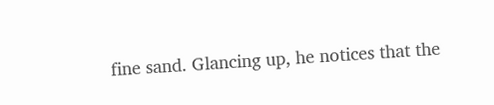fine sand. Glancing up, he notices that the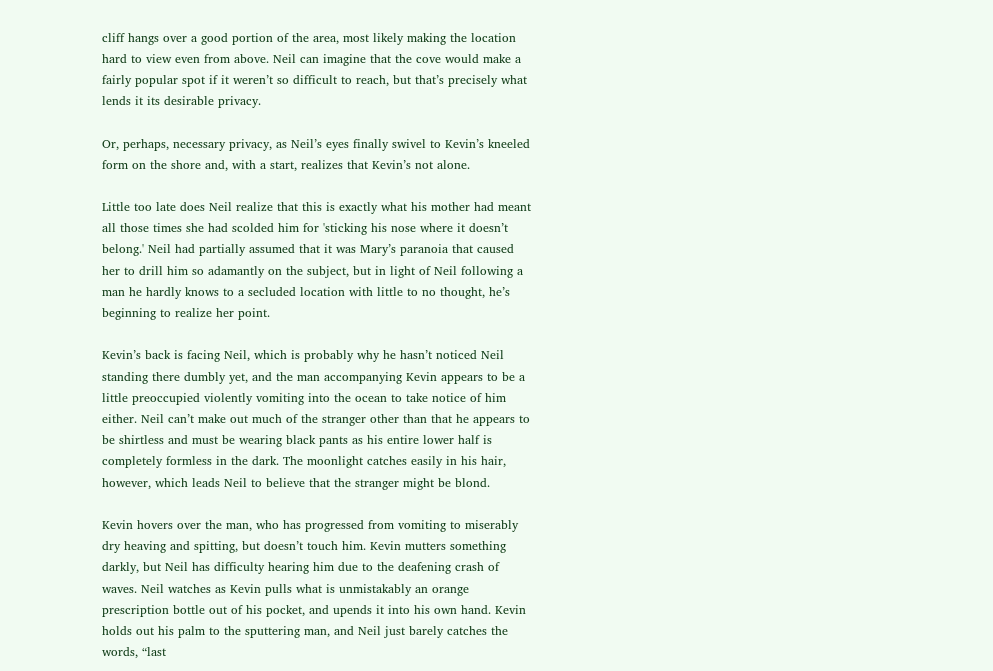cliff hangs over a good portion of the area, most likely making the location hard to view even from above. Neil can imagine that the cove would make a fairly popular spot if it weren’t so difficult to reach, but that’s precisely what lends it its desirable privacy.

Or, perhaps, necessary privacy, as Neil’s eyes finally swivel to Kevin’s kneeled form on the shore and, with a start, realizes that Kevin’s not alone.

Little too late does Neil realize that this is exactly what his mother had meant all those times she had scolded him for 'sticking his nose where it doesn’t belong.' Neil had partially assumed that it was Mary’s paranoia that caused her to drill him so adamantly on the subject, but in light of Neil following a man he hardly knows to a secluded location with little to no thought, he’s beginning to realize her point.

Kevin’s back is facing Neil, which is probably why he hasn’t noticed Neil standing there dumbly yet, and the man accompanying Kevin appears to be a little preoccupied violently vomiting into the ocean to take notice of him either. Neil can’t make out much of the stranger other than that he appears to be shirtless and must be wearing black pants as his entire lower half is completely formless in the dark. The moonlight catches easily in his hair, however, which leads Neil to believe that the stranger might be blond.

Kevin hovers over the man, who has progressed from vomiting to miserably dry heaving and spitting, but doesn’t touch him. Kevin mutters something darkly, but Neil has difficulty hearing him due to the deafening crash of waves. Neil watches as Kevin pulls what is unmistakably an orange prescription bottle out of his pocket, and upends it into his own hand. Kevin holds out his palm to the sputtering man, and Neil just barely catches the words, “last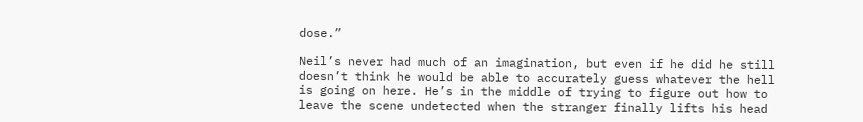dose.”

Neil’s never had much of an imagination, but even if he did he still doesn’t think he would be able to accurately guess whatever the hell is going on here. He’s in the middle of trying to figure out how to leave the scene undetected when the stranger finally lifts his head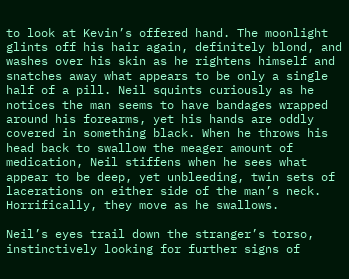to look at Kevin’s offered hand. The moonlight glints off his hair again, definitely blond, and washes over his skin as he rightens himself and snatches away what appears to be only a single half of a pill. Neil squints curiously as he notices the man seems to have bandages wrapped around his forearms, yet his hands are oddly covered in something black. When he throws his head back to swallow the meager amount of medication, Neil stiffens when he sees what appear to be deep, yet unbleeding, twin sets of lacerations on either side of the man’s neck. Horrifically, they move as he swallows.

Neil’s eyes trail down the stranger’s torso, instinctively looking for further signs of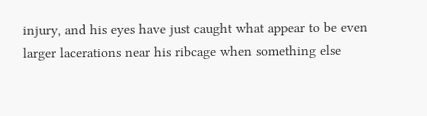injury, and his eyes have just caught what appear to be even larger lacerations near his ribcage when something else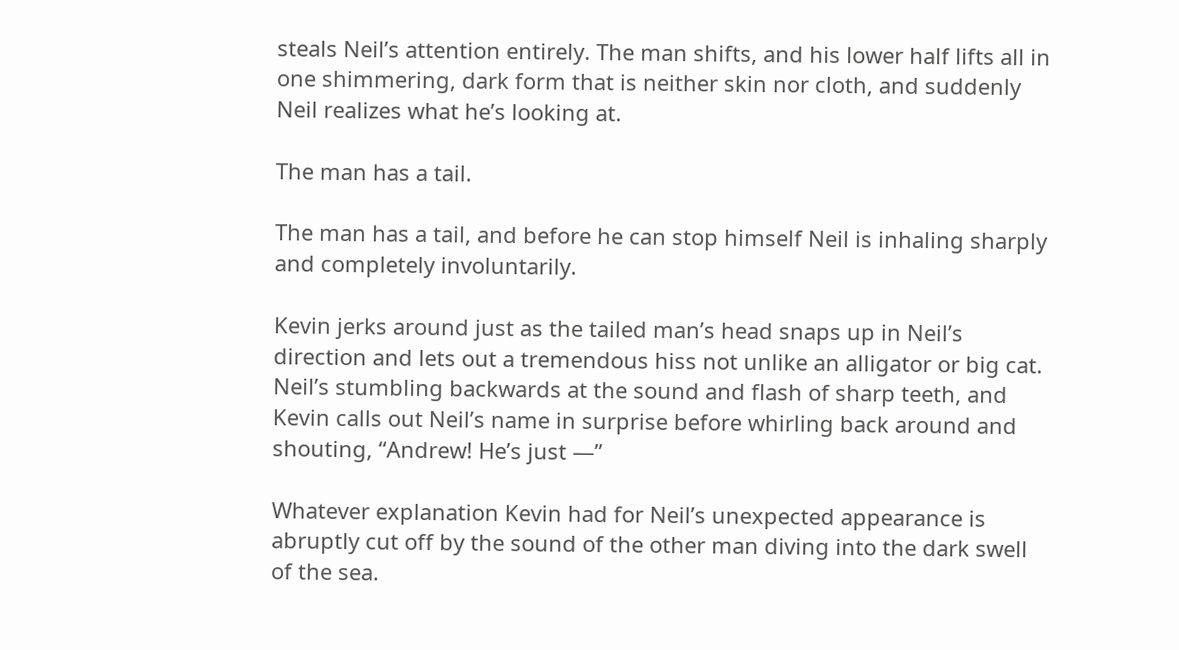steals Neil’s attention entirely. The man shifts, and his lower half lifts all in one shimmering, dark form that is neither skin nor cloth, and suddenly Neil realizes what he’s looking at.

The man has a tail.

The man has a tail, and before he can stop himself Neil is inhaling sharply and completely involuntarily.

Kevin jerks around just as the tailed man’s head snaps up in Neil’s direction and lets out a tremendous hiss not unlike an alligator or big cat. Neil’s stumbling backwards at the sound and flash of sharp teeth, and Kevin calls out Neil’s name in surprise before whirling back around and shouting, “Andrew! He’s just —”

Whatever explanation Kevin had for Neil’s unexpected appearance is abruptly cut off by the sound of the other man diving into the dark swell of the sea.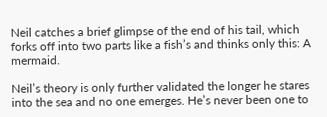Neil catches a brief glimpse of the end of his tail, which forks off into two parts like a fish’s and thinks only this: A mermaid.

Neil’s theory is only further validated the longer he stares into the sea and no one emerges. He’s never been one to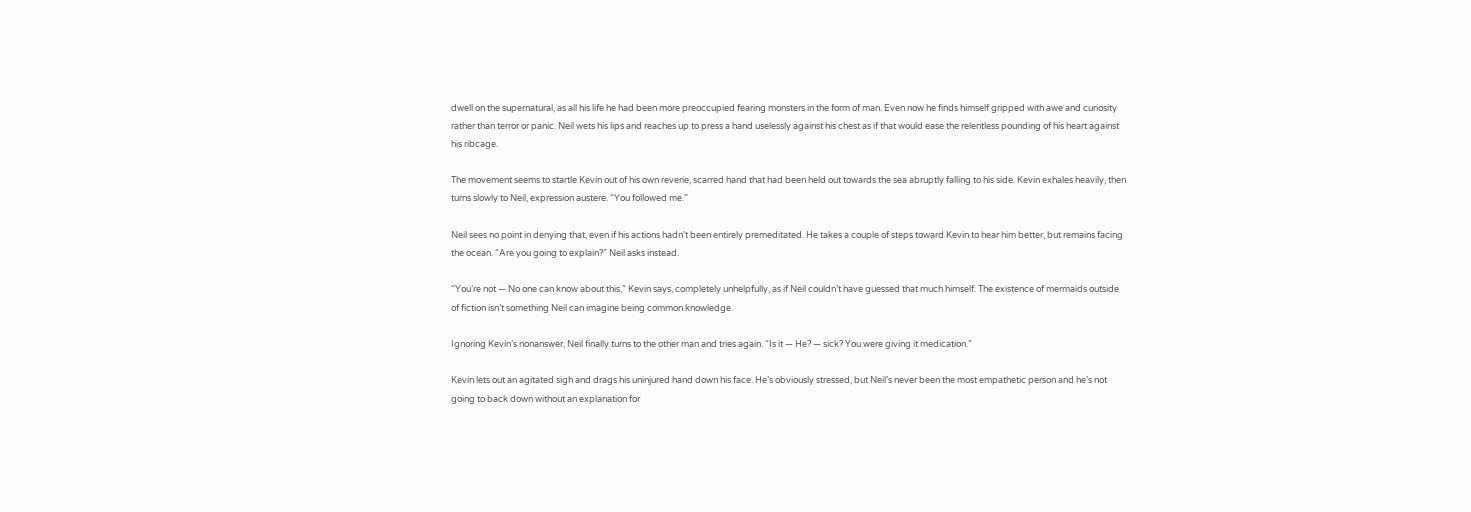dwell on the supernatural, as all his life he had been more preoccupied fearing monsters in the form of man. Even now he finds himself gripped with awe and curiosity rather than terror or panic. Neil wets his lips and reaches up to press a hand uselessly against his chest as if that would ease the relentless pounding of his heart against his ribcage.

The movement seems to startle Kevin out of his own reverie, scarred hand that had been held out towards the sea abruptly falling to his side. Kevin exhales heavily, then turns slowly to Neil, expression austere. “You followed me.”

Neil sees no point in denying that, even if his actions hadn’t been entirely premeditated. He takes a couple of steps toward Kevin to hear him better, but remains facing the ocean. “Are you going to explain?” Neil asks instead.

“You’re not — No one can know about this,” Kevin says, completely unhelpfully, as if Neil couldn’t have guessed that much himself. The existence of mermaids outside of fiction isn’t something Neil can imagine being common knowledge.

Ignoring Kevin’s nonanswer, Neil finally turns to the other man and tries again. “Is it — He? — sick? You were giving it medication.”

Kevin lets out an agitated sigh and drags his uninjured hand down his face. He’s obviously stressed, but Neil’s never been the most empathetic person and he’s not going to back down without an explanation for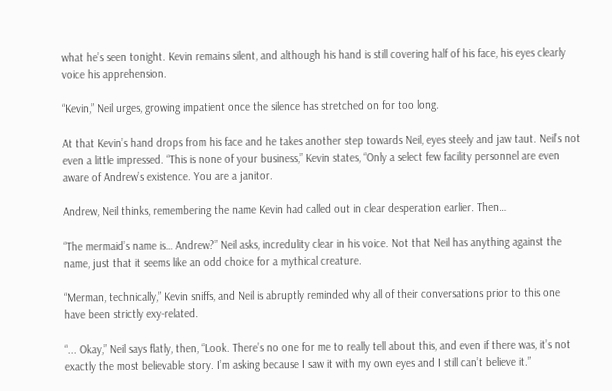what he’s seen tonight. Kevin remains silent, and although his hand is still covering half of his face, his eyes clearly voice his apprehension.

“Kevin,” Neil urges, growing impatient once the silence has stretched on for too long.

At that Kevin’s hand drops from his face and he takes another step towards Neil, eyes steely and jaw taut. Neil’s not even a little impressed. “This is none of your business,” Kevin states, “Only a select few facility personnel are even aware of Andrew’s existence. You are a janitor.

Andrew, Neil thinks, remembering the name Kevin had called out in clear desperation earlier. Then…

“The mermaid’s name is… Andrew?” Neil asks, incredulity clear in his voice. Not that Neil has anything against the name, just that it seems like an odd choice for a mythical creature.

“Merman, technically,” Kevin sniffs, and Neil is abruptly reminded why all of their conversations prior to this one have been strictly exy-related.

“... Okay,” Neil says flatly, then, “Look. There’s no one for me to really tell about this, and even if there was, it’s not exactly the most believable story. I’m asking because I saw it with my own eyes and I still can’t believe it.”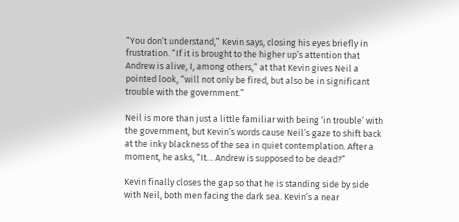“You don’t understand,” Kevin says, closing his eyes briefly in frustration. “If it is brought to the higher up’s attention that Andrew is alive, I, among others,” at that Kevin gives Neil a pointed look, “will not only be fired, but also be in significant trouble with the government.”

Neil is more than just a little familiar with being ‘in trouble’ with the government, but Kevin’s words cause Neil’s gaze to shift back at the inky blackness of the sea in quiet contemplation. After a moment, he asks, “It… Andrew is supposed to be dead?”

Kevin finally closes the gap so that he is standing side by side with Neil, both men facing the dark sea. Kevin’s a near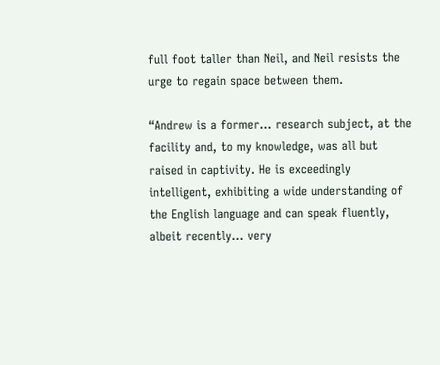full foot taller than Neil, and Neil resists the urge to regain space between them.

“Andrew is a former… research subject, at the facility and, to my knowledge, was all but raised in captivity. He is exceedingly intelligent, exhibiting a wide understanding of the English language and can speak fluently, albeit recently… very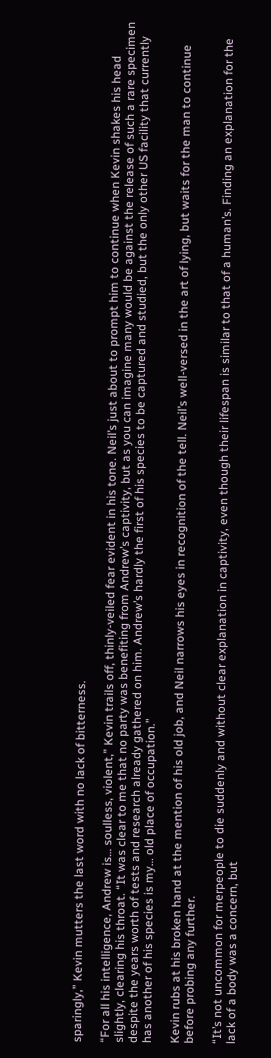sparingly,” Kevin mutters the last word with no lack of bitterness.

“For all his intelligence, Andrew is… soulless, violent,” Kevin trails off, thinly-veiled fear evident in his tone. Neil’s just about to prompt him to continue when Kevin shakes his head slightly, clearing his throat. “It was clear to me that no party was benefiting from Andrew’s captivity, but as you can imagine many would be against the release of such a rare specimen despite the years worth of tests and research already gathered on him. Andrew’s hardly the first of his species to be captured and studied, but the only other US facility that currently has another of his species is my… old place of occupation.”

Kevin rubs at his broken hand at the mention of his old job, and Neil narrows his eyes in recognition of the tell. Neil’s well-versed in the art of lying, but waits for the man to continue before probing any further.

“It’s not uncommon for merpeople to die suddenly and without clear explanation in captivity, even though their lifespan is similar to that of a human’s. Finding an explanation for the lack of a body was a concern, but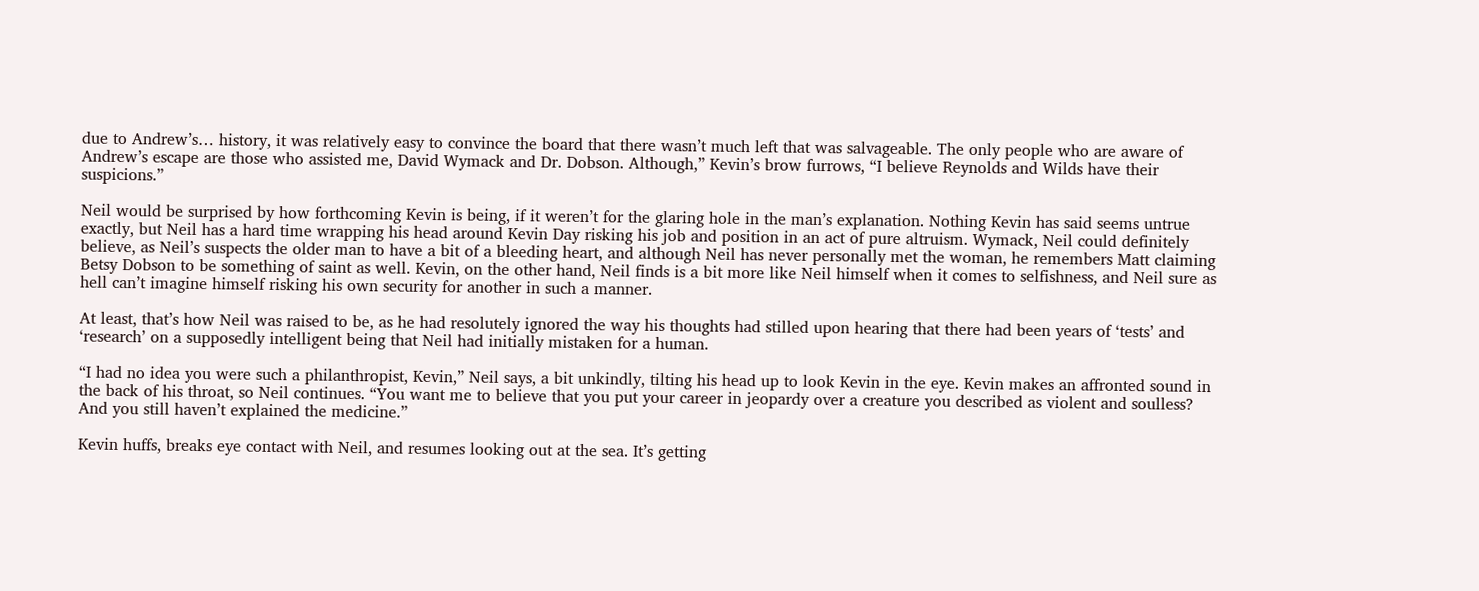due to Andrew’s… history, it was relatively easy to convince the board that there wasn’t much left that was salvageable. The only people who are aware of Andrew’s escape are those who assisted me, David Wymack and Dr. Dobson. Although,” Kevin’s brow furrows, “I believe Reynolds and Wilds have their suspicions.”

Neil would be surprised by how forthcoming Kevin is being, if it weren’t for the glaring hole in the man’s explanation. Nothing Kevin has said seems untrue exactly, but Neil has a hard time wrapping his head around Kevin Day risking his job and position in an act of pure altruism. Wymack, Neil could definitely believe, as Neil’s suspects the older man to have a bit of a bleeding heart, and although Neil has never personally met the woman, he remembers Matt claiming Betsy Dobson to be something of saint as well. Kevin, on the other hand, Neil finds is a bit more like Neil himself when it comes to selfishness, and Neil sure as hell can’t imagine himself risking his own security for another in such a manner.

At least, that’s how Neil was raised to be, as he had resolutely ignored the way his thoughts had stilled upon hearing that there had been years of ‘tests’ and ‘research’ on a supposedly intelligent being that Neil had initially mistaken for a human.

“I had no idea you were such a philanthropist, Kevin,” Neil says, a bit unkindly, tilting his head up to look Kevin in the eye. Kevin makes an affronted sound in the back of his throat, so Neil continues. “You want me to believe that you put your career in jeopardy over a creature you described as violent and soulless? And you still haven’t explained the medicine.”

Kevin huffs, breaks eye contact with Neil, and resumes looking out at the sea. It’s getting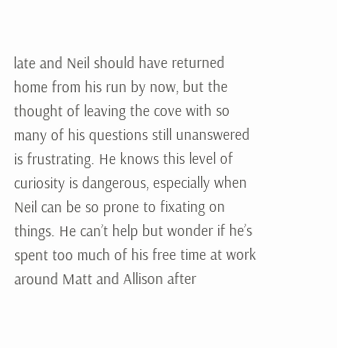late and Neil should have returned home from his run by now, but the thought of leaving the cove with so many of his questions still unanswered is frustrating. He knows this level of curiosity is dangerous, especially when Neil can be so prone to fixating on things. He can’t help but wonder if he’s spent too much of his free time at work around Matt and Allison after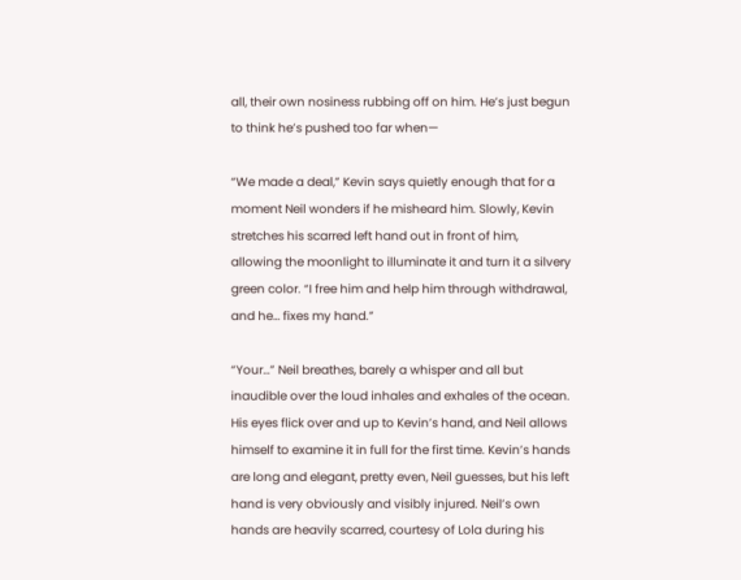all, their own nosiness rubbing off on him. He’s just begun to think he’s pushed too far when—

“We made a deal,” Kevin says quietly enough that for a moment Neil wonders if he misheard him. Slowly, Kevin stretches his scarred left hand out in front of him, allowing the moonlight to illuminate it and turn it a silvery green color. “I free him and help him through withdrawal, and he… fixes my hand.”

“Your…” Neil breathes, barely a whisper and all but inaudible over the loud inhales and exhales of the ocean. His eyes flick over and up to Kevin’s hand, and Neil allows himself to examine it in full for the first time. Kevin’s hands are long and elegant, pretty even, Neil guesses, but his left hand is very obviously and visibly injured. Neil’s own hands are heavily scarred, courtesy of Lola during his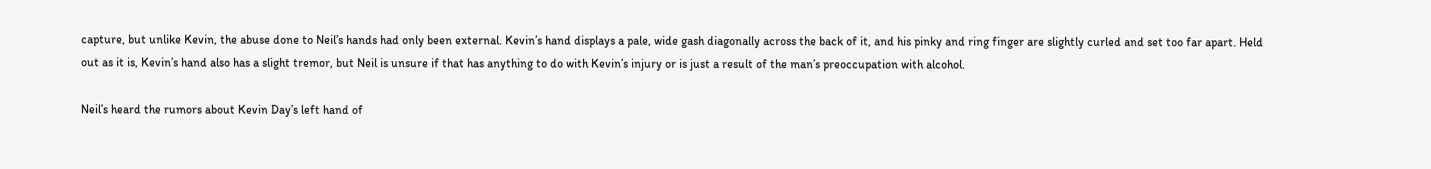capture, but unlike Kevin, the abuse done to Neil’s hands had only been external. Kevin’s hand displays a pale, wide gash diagonally across the back of it, and his pinky and ring finger are slightly curled and set too far apart. Held out as it is, Kevin’s hand also has a slight tremor, but Neil is unsure if that has anything to do with Kevin’s injury or is just a result of the man’s preoccupation with alcohol.

Neil’s heard the rumors about Kevin Day’s left hand of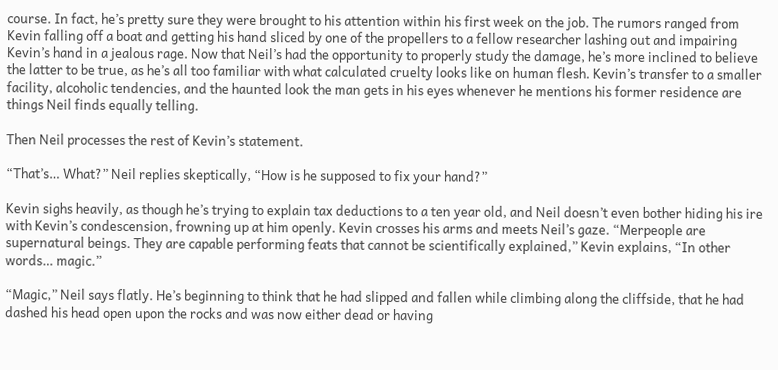course. In fact, he’s pretty sure they were brought to his attention within his first week on the job. The rumors ranged from Kevin falling off a boat and getting his hand sliced by one of the propellers to a fellow researcher lashing out and impairing Kevin’s hand in a jealous rage. Now that Neil’s had the opportunity to properly study the damage, he’s more inclined to believe the latter to be true, as he’s all too familiar with what calculated cruelty looks like on human flesh. Kevin’s transfer to a smaller facility, alcoholic tendencies, and the haunted look the man gets in his eyes whenever he mentions his former residence are things Neil finds equally telling.

Then Neil processes the rest of Kevin’s statement.

“That’s… What?” Neil replies skeptically, “How is he supposed to fix your hand?”

Kevin sighs heavily, as though he’s trying to explain tax deductions to a ten year old, and Neil doesn’t even bother hiding his ire with Kevin’s condescension, frowning up at him openly. Kevin crosses his arms and meets Neil’s gaze. “Merpeople are supernatural beings. They are capable performing feats that cannot be scientifically explained,” Kevin explains, “In other words… magic.”

“Magic,” Neil says flatly. He’s beginning to think that he had slipped and fallen while climbing along the cliffside, that he had dashed his head open upon the rocks and was now either dead or having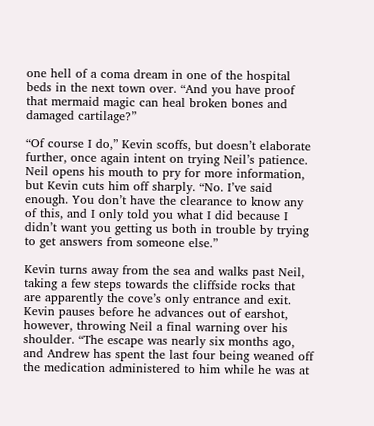one hell of a coma dream in one of the hospital beds in the next town over. “And you have proof that mermaid magic can heal broken bones and damaged cartilage?”

“Of course I do,” Kevin scoffs, but doesn’t elaborate further, once again intent on trying Neil’s patience. Neil opens his mouth to pry for more information, but Kevin cuts him off sharply. “No. I’ve said enough. You don’t have the clearance to know any of this, and I only told you what I did because I didn’t want you getting us both in trouble by trying to get answers from someone else.”

Kevin turns away from the sea and walks past Neil, taking a few steps towards the cliffside rocks that are apparently the cove’s only entrance and exit. Kevin pauses before he advances out of earshot, however, throwing Neil a final warning over his shoulder. “The escape was nearly six months ago, and Andrew has spent the last four being weaned off the medication administered to him while he was at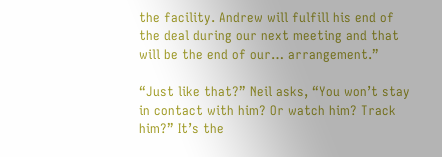the facility. Andrew will fulfill his end of the deal during our next meeting and that will be the end of our… arrangement.”

“Just like that?” Neil asks, “You won’t stay in contact with him? Or watch him? Track him?” It’s the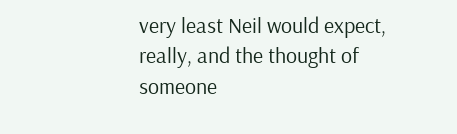very least Neil would expect, really, and the thought of someone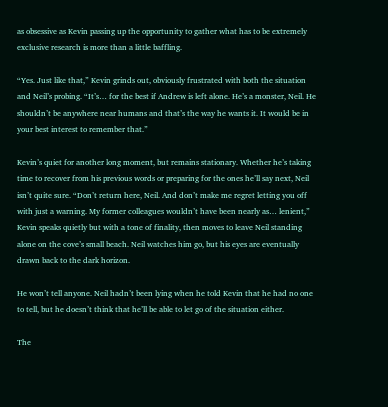as obsessive as Kevin passing up the opportunity to gather what has to be extremely exclusive research is more than a little baffling.

“Yes. Just like that,” Kevin grinds out, obviously frustrated with both the situation and Neil’s probing. “It’s… for the best if Andrew is left alone. He’s a monster, Neil. He shouldn’t be anywhere near humans and that’s the way he wants it. It would be in your best interest to remember that.”

Kevin’s quiet for another long moment, but remains stationary. Whether he’s taking time to recover from his previous words or preparing for the ones he’ll say next, Neil isn’t quite sure. “Don’t return here, Neil. And don’t make me regret letting you off with just a warning. My former colleagues wouldn’t have been nearly as… lenient,” Kevin speaks quietly but with a tone of finality, then moves to leave Neil standing alone on the cove’s small beach. Neil watches him go, but his eyes are eventually drawn back to the dark horizon.

He won’t tell anyone. Neil hadn’t been lying when he told Kevin that he had no one to tell, but he doesn’t think that he’ll be able to let go of the situation either.

The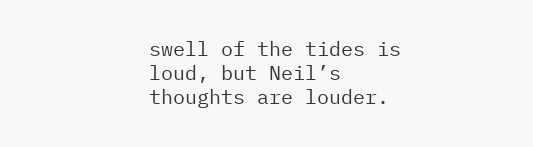swell of the tides is loud, but Neil’s thoughts are louder.